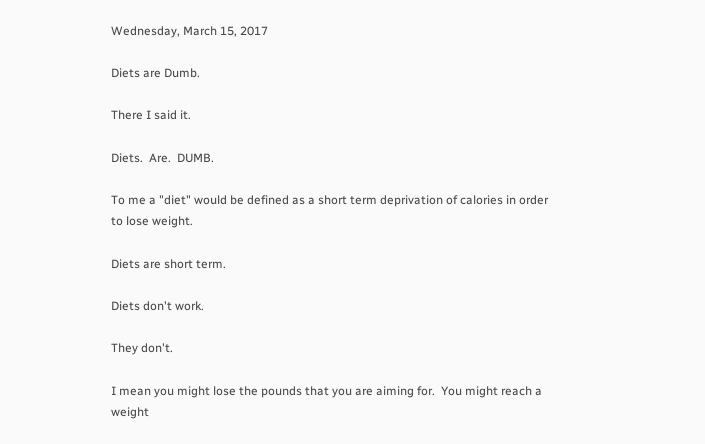Wednesday, March 15, 2017

Diets are Dumb.

There I said it.

Diets.  Are.  DUMB.

To me a "diet" would be defined as a short term deprivation of calories in order to lose weight.

Diets are short term.

Diets don't work.

They don't.

I mean you might lose the pounds that you are aiming for.  You might reach a weight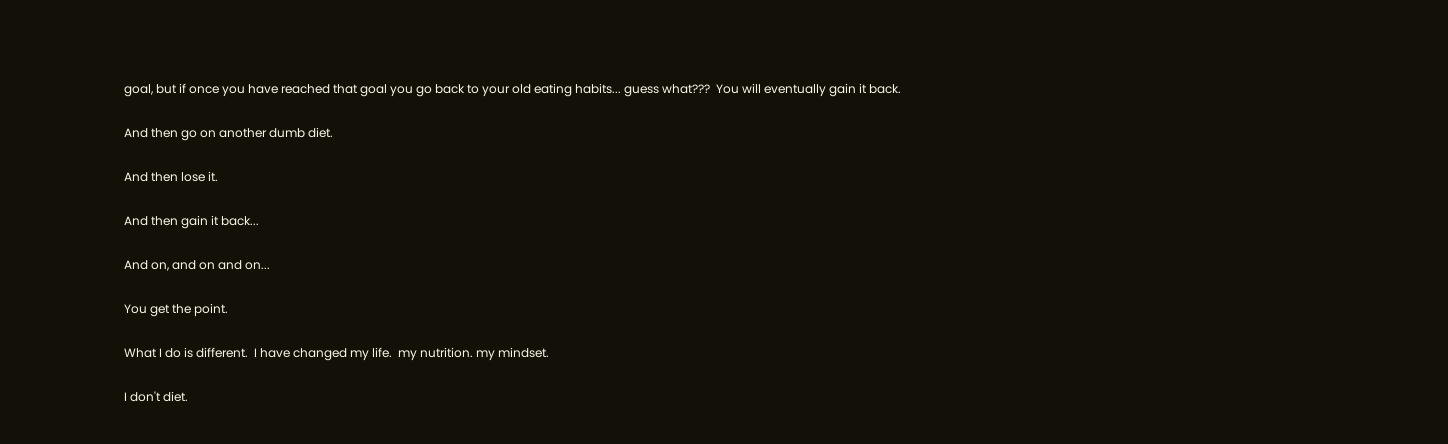goal, but if once you have reached that goal you go back to your old eating habits... guess what???  You will eventually gain it back.

And then go on another dumb diet.

And then lose it.

And then gain it back...

And on, and on and on...

You get the point.

What I do is different.  I have changed my life.  my nutrition. my mindset.

I don't diet.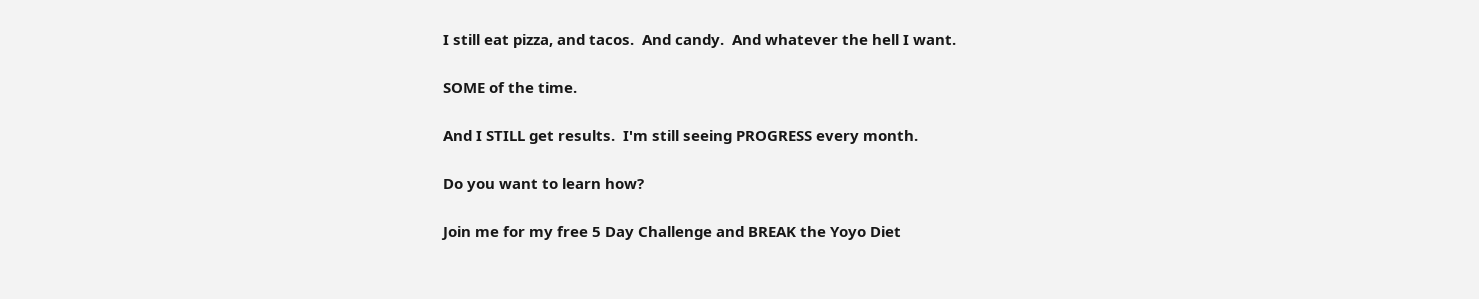I still eat pizza, and tacos.  And candy.  And whatever the hell I want.

SOME of the time.

And I STILL get results.  I'm still seeing PROGRESS every month.

Do you want to learn how?

Join me for my free 5 Day Challenge and BREAK the Yoyo Diet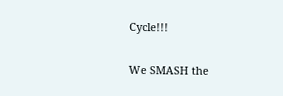Cycle!!!

We SMASH the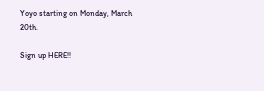Yoyo starting on Monday, March 20th.

Sign up HERE!!